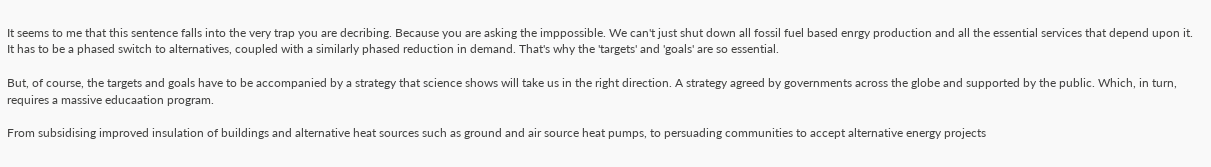It seems to me that this sentence falls into the very trap you are decribing. Because you are asking the imppossible. We can't just shut down all fossil fuel based enrgy production and all the essential services that depend upon it. It has to be a phased switch to alternatives, coupled with a similarly phased reduction in demand. That's why the 'targets' and 'goals' are so essential.

But, of course, the targets and goals have to be accompanied by a strategy that science shows will take us in the right direction. A strategy agreed by governments across the globe and supported by the public. Which, in turn, requires a massive educaation program.

From subsidising improved insulation of buildings and alternative heat sources such as ground and air source heat pumps, to persuading communities to accept alternative energy projects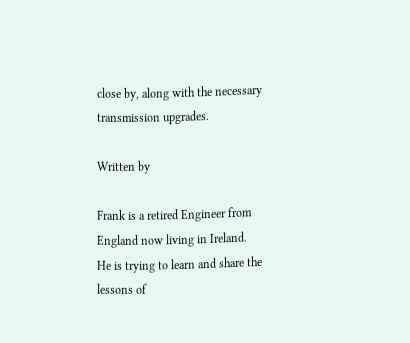close by, along with the necessary transmission upgrades.

Written by

Frank is a retired Engineer from England now living in Ireland. He is trying to learn and share the lessons of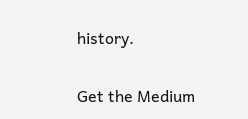history.

Get the Medium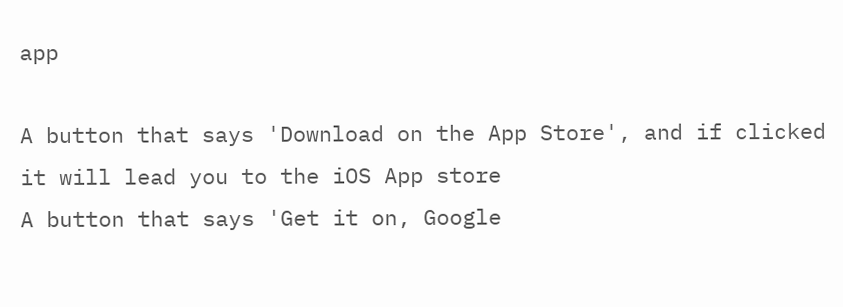app

A button that says 'Download on the App Store', and if clicked it will lead you to the iOS App store
A button that says 'Get it on, Google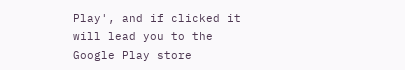Play', and if clicked it will lead you to the Google Play store